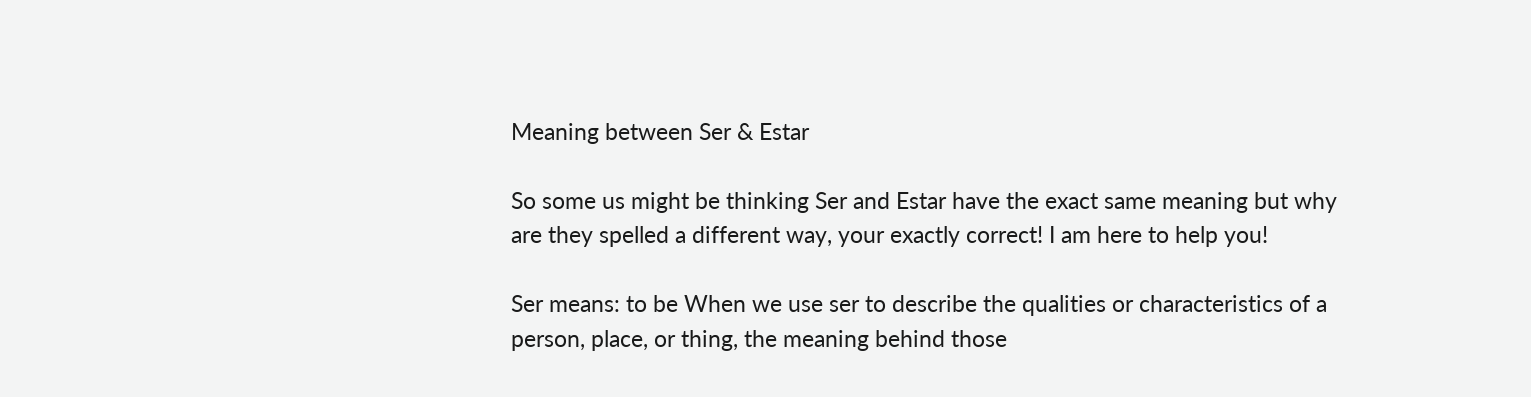Meaning between Ser & Estar

So some us might be thinking Ser and Estar have the exact same meaning but why are they spelled a different way, your exactly correct! I am here to help you!

Ser means: to be When we use ser to describe the qualities or characteristics of a person, place, or thing, the meaning behind those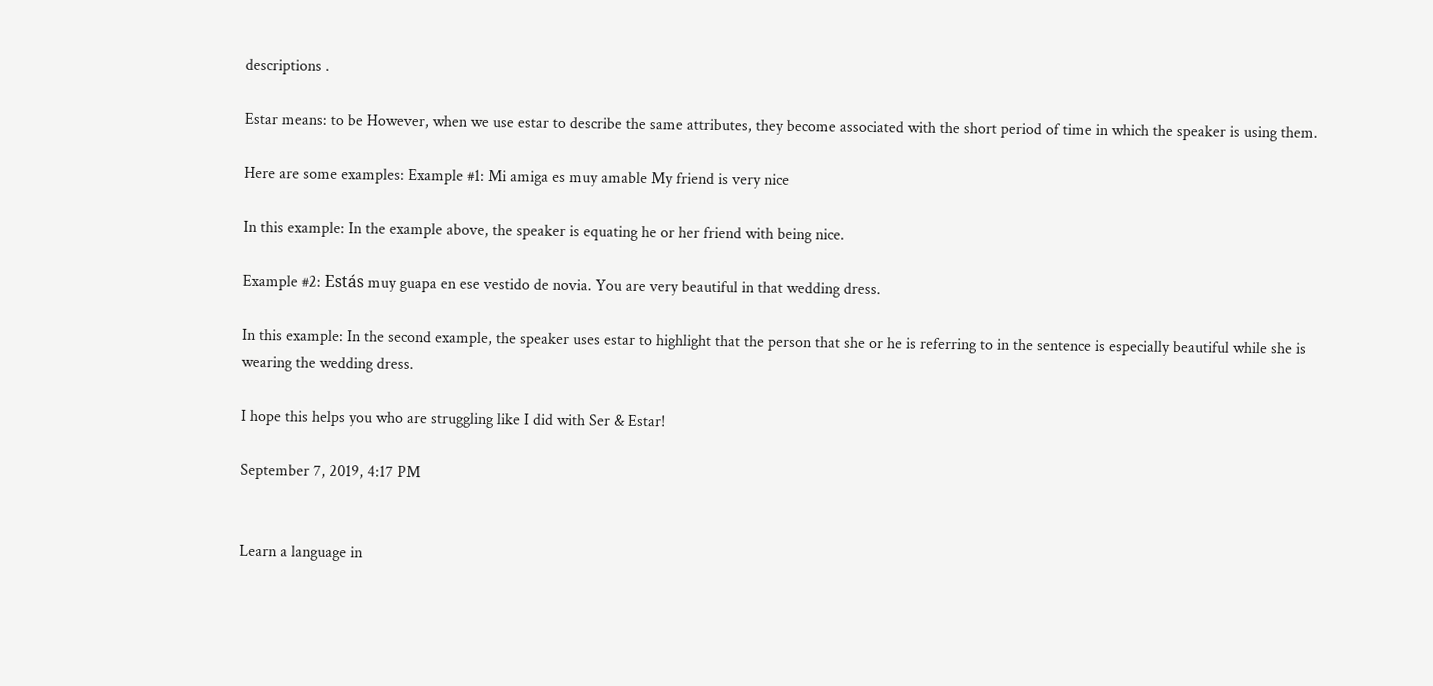descriptions .

Estar means: to be However, when we use estar to describe the same attributes, they become associated with the short period of time in which the speaker is using them.

Here are some examples: Example #1: Mi amiga es muy amable My friend is very nice

In this example: In the example above, the speaker is equating he or her friend with being nice.

Example #2: Estás muy guapa en ese vestido de novia. You are very beautiful in that wedding dress.

In this example: In the second example, the speaker uses estar to highlight that the person that she or he is referring to in the sentence is especially beautiful while she is wearing the wedding dress.

I hope this helps you who are struggling like I did with Ser & Estar!

September 7, 2019, 4:17 PM


Learn a language in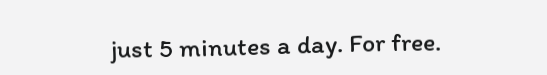just 5 minutes a day. For free.